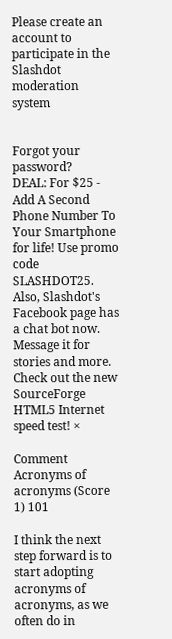Please create an account to participate in the Slashdot moderation system


Forgot your password?
DEAL: For $25 - Add A Second Phone Number To Your Smartphone for life! Use promo code SLASHDOT25. Also, Slashdot's Facebook page has a chat bot now. Message it for stories and more. Check out the new SourceForge HTML5 Internet speed test! ×

Comment Acronyms of acronyms (Score 1) 101

I think the next step forward is to start adopting acronyms of acronyms, as we often do in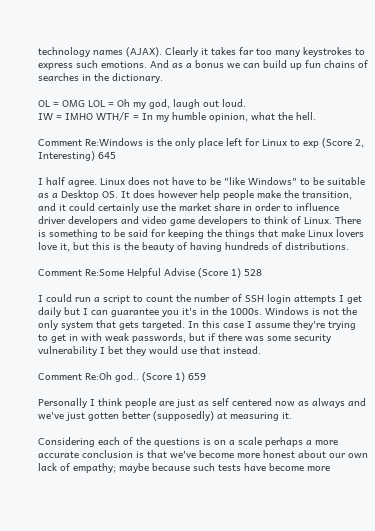technology names (AJAX). Clearly it takes far too many keystrokes to express such emotions. And as a bonus we can build up fun chains of searches in the dictionary.

OL = OMG LOL = Oh my god, laugh out loud.
IW = IMHO WTH/F = In my humble opinion, what the hell.

Comment Re:Windows is the only place left for Linux to exp (Score 2, Interesting) 645

I half agree. Linux does not have to be "like Windows" to be suitable as a Desktop OS. It does however help people make the transition, and it could certainly use the market share in order to influence driver developers and video game developers to think of Linux. There is something to be said for keeping the things that make Linux lovers love it, but this is the beauty of having hundreds of distributions.

Comment Re:Some Helpful Advise (Score 1) 528

I could run a script to count the number of SSH login attempts I get daily but I can guarantee you it's in the 1000s. Windows is not the only system that gets targeted. In this case I assume they're trying to get in with weak passwords, but if there was some security vulnerability I bet they would use that instead.

Comment Re:Oh god.. (Score 1) 659

Personally I think people are just as self centered now as always and we've just gotten better (supposedly) at measuring it.

Considering each of the questions is on a scale perhaps a more accurate conclusion is that we've become more honest about our own lack of empathy; maybe because such tests have become more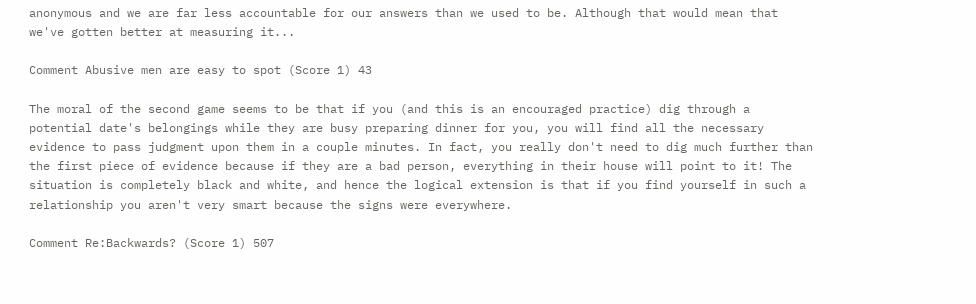anonymous and we are far less accountable for our answers than we used to be. Although that would mean that we've gotten better at measuring it...

Comment Abusive men are easy to spot (Score 1) 43

The moral of the second game seems to be that if you (and this is an encouraged practice) dig through a potential date's belongings while they are busy preparing dinner for you, you will find all the necessary evidence to pass judgment upon them in a couple minutes. In fact, you really don't need to dig much further than the first piece of evidence because if they are a bad person, everything in their house will point to it! The situation is completely black and white, and hence the logical extension is that if you find yourself in such a relationship you aren't very smart because the signs were everywhere.

Comment Re:Backwards? (Score 1) 507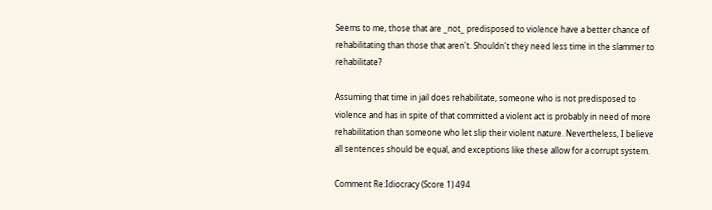Seems to me, those that are _not_ predisposed to violence have a better chance of rehabilitating than those that aren't. Shouldn't they need less time in the slammer to rehabilitate?

Assuming that time in jail does rehabilitate, someone who is not predisposed to violence and has in spite of that committed a violent act is probably in need of more rehabilitation than someone who let slip their violent nature. Nevertheless, I believe all sentences should be equal, and exceptions like these allow for a corrupt system.

Comment Re:Idiocracy (Score 1) 494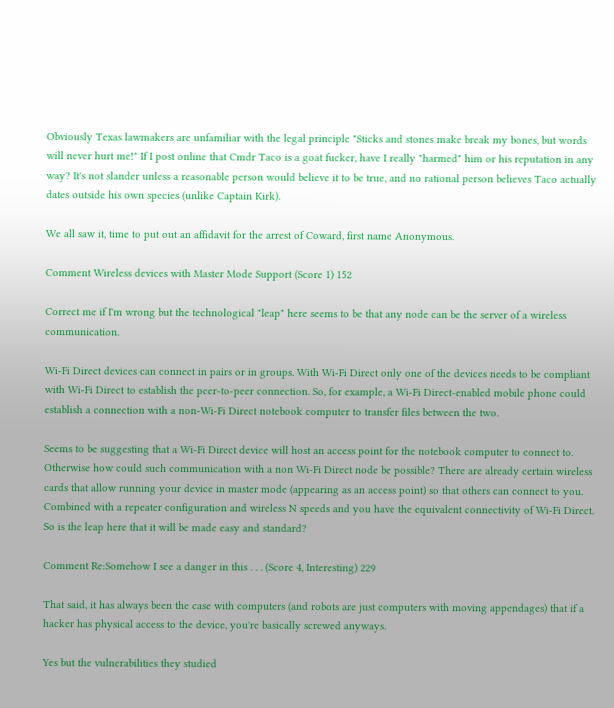Obviously Texas lawmakers are unfamiliar with the legal principle "Sticks and stones make break my bones, but words will never hurt me!" If I post online that Cmdr Taco is a goat fucker, have I really "harmed" him or his reputation in any way? It's not slander unless a reasonable person would believe it to be true, and no rational person believes Taco actually dates outside his own species (unlike Captain Kirk).

We all saw it, time to put out an affidavit for the arrest of Coward, first name Anonymous.

Comment Wireless devices with Master Mode Support (Score 1) 152

Correct me if I'm wrong but the technological "leap" here seems to be that any node can be the server of a wireless communication.

Wi-Fi Direct devices can connect in pairs or in groups. With Wi-Fi Direct only one of the devices needs to be compliant with Wi-Fi Direct to establish the peer-to-peer connection. So, for example, a Wi-Fi Direct-enabled mobile phone could establish a connection with a non-Wi-Fi Direct notebook computer to transfer files between the two.

Seems to be suggesting that a Wi-Fi Direct device will host an access point for the notebook computer to connect to. Otherwise how could such communication with a non Wi-Fi Direct node be possible? There are already certain wireless cards that allow running your device in master mode (appearing as an access point) so that others can connect to you. Combined with a repeater configuration and wireless N speeds and you have the equivalent connectivity of Wi-Fi Direct. So is the leap here that it will be made easy and standard?

Comment Re:Somehow I see a danger in this . . . (Score 4, Interesting) 229

That said, it has always been the case with computers (and robots are just computers with moving appendages) that if a hacker has physical access to the device, you're basically screwed anyways.

Yes but the vulnerabilities they studied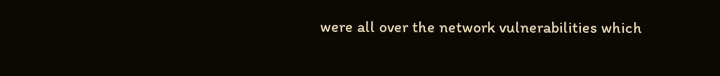were all over the network vulnerabilities which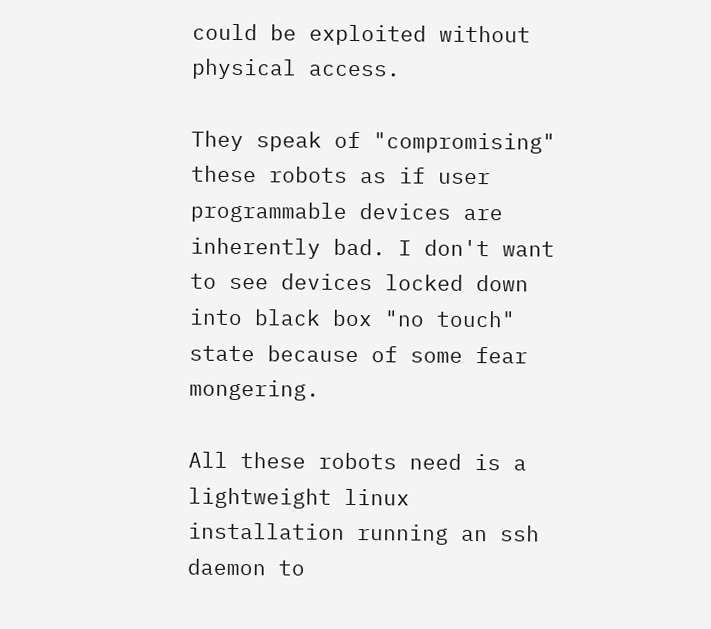could be exploited without physical access.

They speak of "compromising" these robots as if user programmable devices are inherently bad. I don't want to see devices locked down into black box "no touch" state because of some fear mongering.

All these robots need is a lightweight linux installation running an ssh daemon to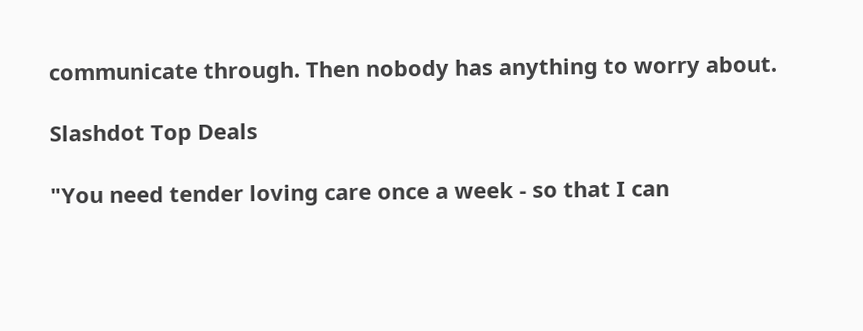communicate through. Then nobody has anything to worry about.

Slashdot Top Deals

"You need tender loving care once a week - so that I can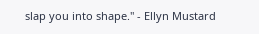slap you into shape." - Ellyn Mustard